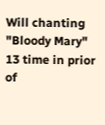Will chanting "Bloody Mary" 13 time in prior of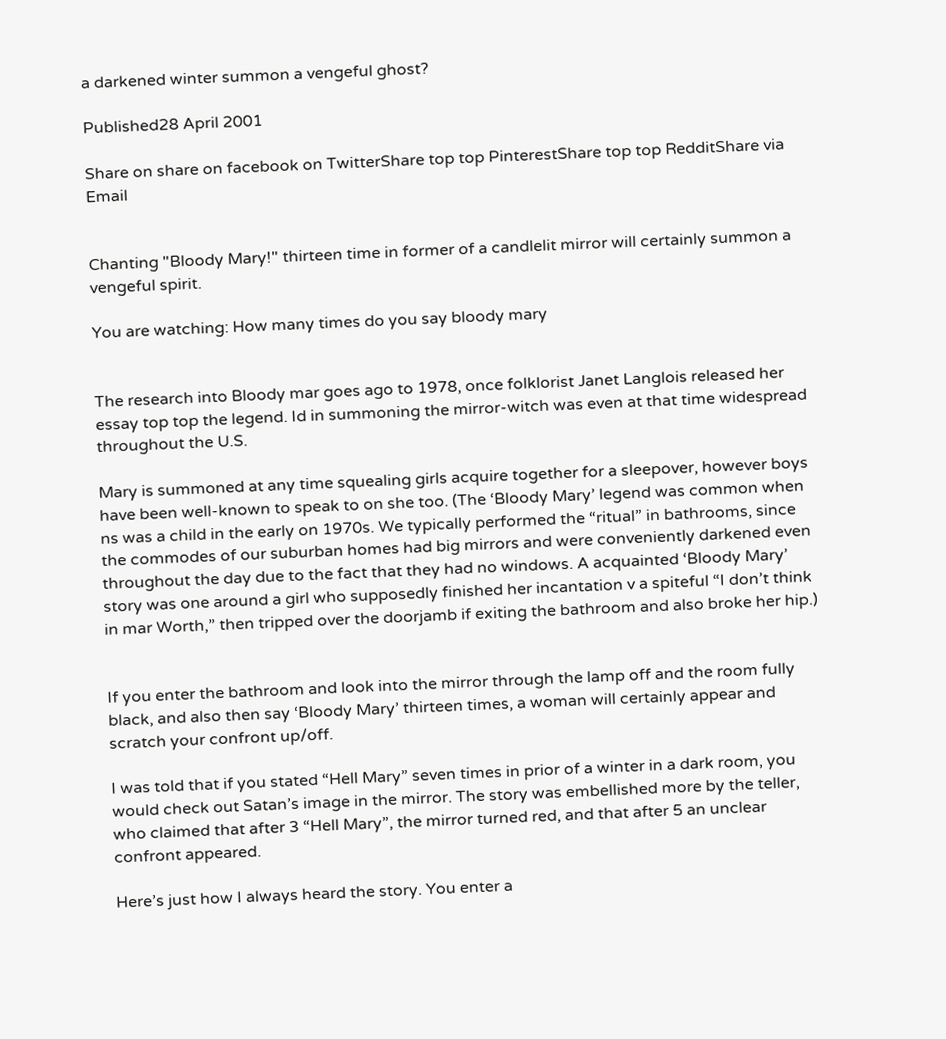a darkened winter summon a vengeful ghost?

Published28 April 2001

Share on share on facebook on TwitterShare top top PinterestShare top top RedditShare via Email


Chanting "Bloody Mary!" thirteen time in former of a candlelit mirror will certainly summon a vengeful spirit.

You are watching: How many times do you say bloody mary


The research into Bloody mar goes ago to 1978, once folklorist Janet Langlois released her essay top top the legend. Id in summoning the mirror-witch was even at that time widespread throughout the U.S.

Mary is summoned at any time squealing girls acquire together for a sleepover, however boys have been well-known to speak to on she too. (The ‘Bloody Mary’ legend was common when ns was a child in the early on 1970s. We typically performed the “ritual” in bathrooms, since the commodes of our suburban homes had big mirrors and were conveniently darkened even throughout the day due to the fact that they had no windows. A acquainted ‘Bloody Mary’ story was one around a girl who supposedly finished her incantation v a spiteful “I don’t think in mar Worth,” then tripped over the doorjamb if exiting the bathroom and also broke her hip.)


If you enter the bathroom and look into the mirror through the lamp off and the room fully black, and also then say ‘Bloody Mary’ thirteen times, a woman will certainly appear and scratch your confront up/off.

I was told that if you stated “Hell Mary” seven times in prior of a winter in a dark room, you would check out Satan’s image in the mirror. The story was embellished more by the teller, who claimed that after 3 “Hell Mary”, the mirror turned red, and that after 5 an unclear confront appeared.

Here’s just how I always heard the story. You enter a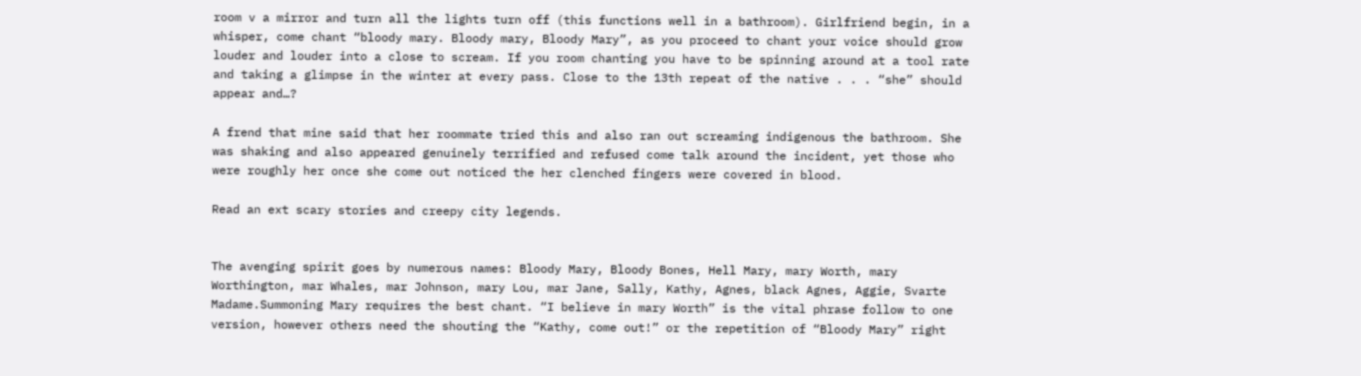room v a mirror and turn all the lights turn off (this functions well in a bathroom). Girlfriend begin, in a whisper, come chant “bloody mary. Bloody mary, Bloody Mary”, as you proceed to chant your voice should grow louder and louder into a close to scream. If you room chanting you have to be spinning around at a tool rate and taking a glimpse in the winter at every pass. Close to the 13th repeat of the native . . . “she” should appear and…?

A frend that mine said that her roommate tried this and also ran out screaming indigenous the bathroom. She was shaking and also appeared genuinely terrified and refused come talk around the incident, yet those who were roughly her once she come out noticed the her clenched fingers were covered in blood.

Read an ext scary stories and creepy city legends.


The avenging spirit goes by numerous names: Bloody Mary, Bloody Bones, Hell Mary, mary Worth, mary Worthington, mar Whales, mar Johnson, mary Lou, mar Jane, Sally, Kathy, Agnes, black Agnes, Aggie, Svarte Madame.Summoning Mary requires the best chant. “I believe in mary Worth” is the vital phrase follow to one version, however others need the shouting the “Kathy, come out!” or the repetition of “Bloody Mary” right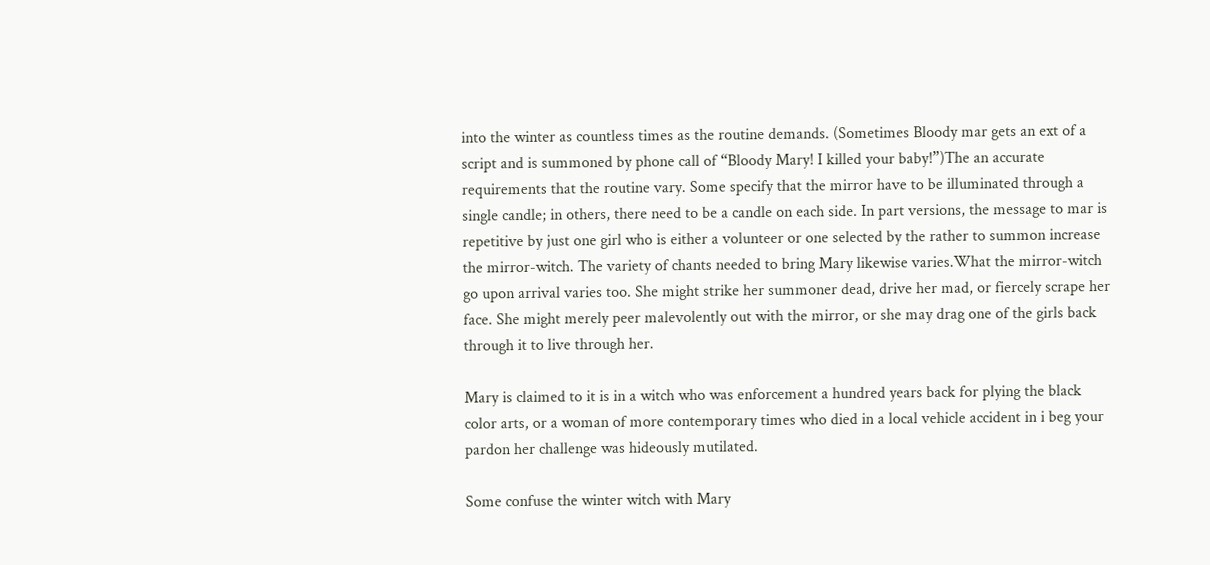into the winter as countless times as the routine demands. (Sometimes Bloody mar gets an ext of a script and is summoned by phone call of “Bloody Mary! I killed your baby!”)The an accurate requirements that the routine vary. Some specify that the mirror have to be illuminated through a single candle; in others, there need to be a candle on each side. In part versions, the message to mar is repetitive by just one girl who is either a volunteer or one selected by the rather to summon increase the mirror-witch. The variety of chants needed to bring Mary likewise varies.What the mirror-witch go upon arrival varies too. She might strike her summoner dead, drive her mad, or fiercely scrape her face. She might merely peer malevolently out with the mirror, or she may drag one of the girls back through it to live through her.

Mary is claimed to it is in a witch who was enforcement a hundred years back for plying the black color arts, or a woman of more contemporary times who died in a local vehicle accident in i beg your pardon her challenge was hideously mutilated.

Some confuse the winter witch with Mary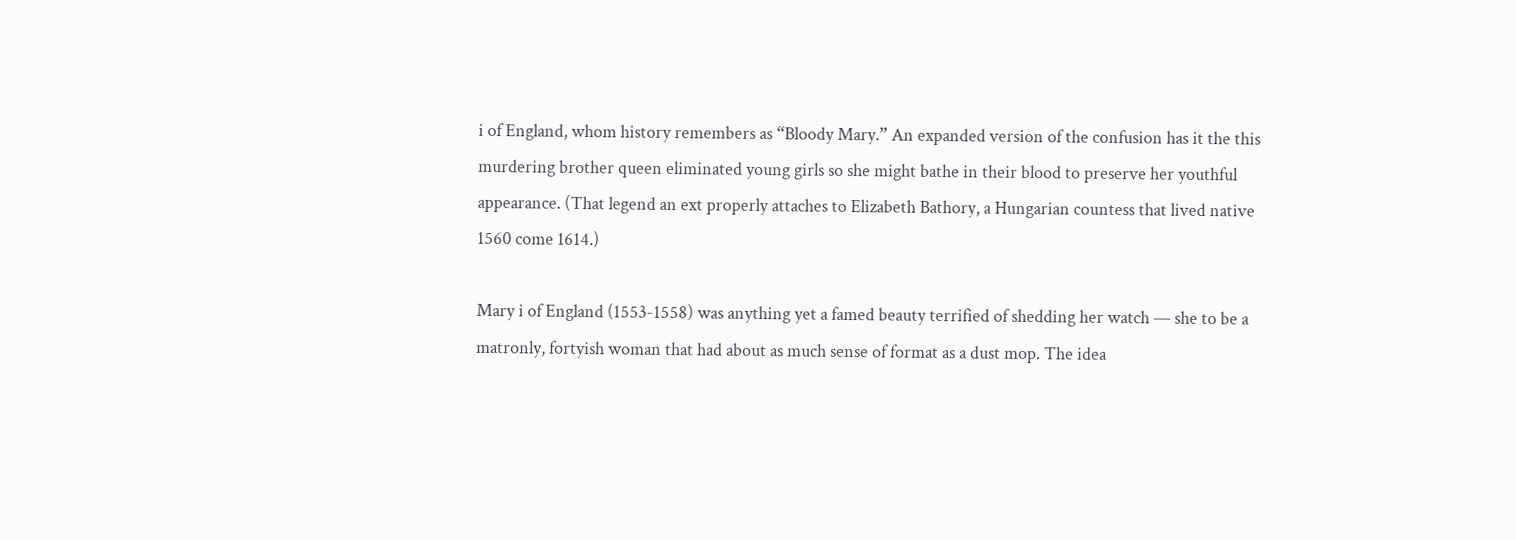i of England, whom history remembers as “Bloody Mary.” An expanded version of the confusion has it the this murdering brother queen eliminated young girls so she might bathe in their blood to preserve her youthful appearance. (That legend an ext properly attaches to Elizabeth Bathory, a Hungarian countess that lived native 1560 come 1614.)

Mary i of England (1553-1558) was anything yet a famed beauty terrified of shedding her watch — she to be a matronly, fortyish woman that had about as much sense of format as a dust mop. The idea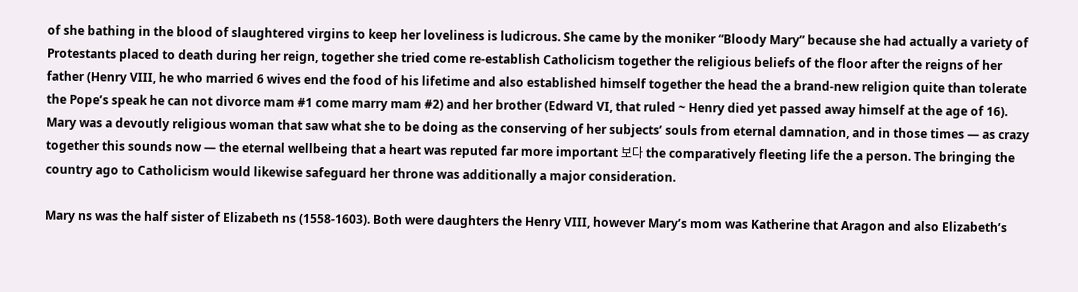of she bathing in the blood of slaughtered virgins to keep her loveliness is ludicrous. She came by the moniker “Bloody Mary” because she had actually a variety of Protestants placed to death during her reign, together she tried come re-establish Catholicism together the religious beliefs of the floor after the reigns of her father (Henry VIII, he who married 6 wives end the food of his lifetime and also established himself together the head the a brand-new religion quite than tolerate the Pope’s speak he can not divorce mam #1 come marry mam #2) and her brother (Edward VI, that ruled ~ Henry died yet passed away himself at the age of 16). Mary was a devoutly religious woman that saw what she to be doing as the conserving of her subjects’ souls from eternal damnation, and in those times — as crazy together this sounds now — the eternal wellbeing that a heart was reputed far more important 보다 the comparatively fleeting life the a person. The bringing the country ago to Catholicism would likewise safeguard her throne was additionally a major consideration.

Mary ns was the half sister of Elizabeth ns (1558-1603). Both were daughters the Henry VIII, however Mary’s mom was Katherine that Aragon and also Elizabeth’s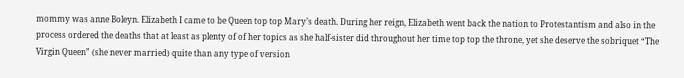mommy was anne Boleyn. Elizabeth I came to be Queen top top Mary’s death. During her reign, Elizabeth went back the nation to Protestantism and also in the process ordered the deaths that at least as plenty of of her topics as she half-sister did throughout her time top top the throne, yet she deserve the sobriquet “The Virgin Queen” (she never married) quite than any type of version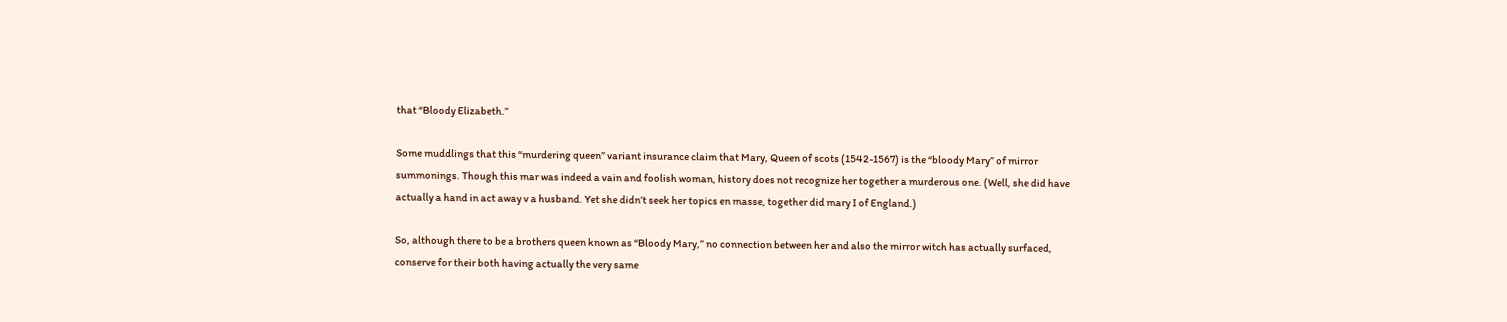that “Bloody Elizabeth.”

Some muddlings that this “murdering queen” variant insurance claim that Mary, Queen of scots (1542-1567) is the “bloody Mary” of mirror summonings. Though this mar was indeed a vain and foolish woman, history does not recognize her together a murderous one. (Well, she did have actually a hand in act away v a husband. Yet she didn’t seek her topics en masse, together did mary I of England.)

So, although there to be a brothers queen known as “Bloody Mary,” no connection between her and also the mirror witch has actually surfaced, conserve for their both having actually the very same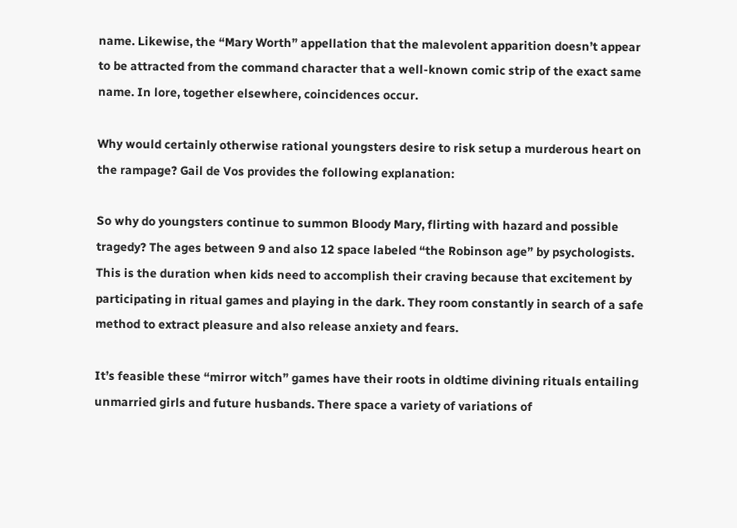name. Likewise, the “Mary Worth” appellation that the malevolent apparition doesn’t appear to be attracted from the command character that a well-known comic strip of the exact same name. In lore, together elsewhere, coincidences occur.

Why would certainly otherwise rational youngsters desire to risk setup a murderous heart on the rampage? Gail de Vos provides the following explanation:

So why do youngsters continue to summon Bloody Mary, flirting with hazard and possible tragedy? The ages between 9 and also 12 space labeled “the Robinson age” by psychologists. This is the duration when kids need to accomplish their craving because that excitement by participating in ritual games and playing in the dark. They room constantly in search of a safe method to extract pleasure and also release anxiety and fears.

It’s feasible these “mirror witch” games have their roots in oldtime divining rituals entailing unmarried girls and future husbands. There space a variety of variations of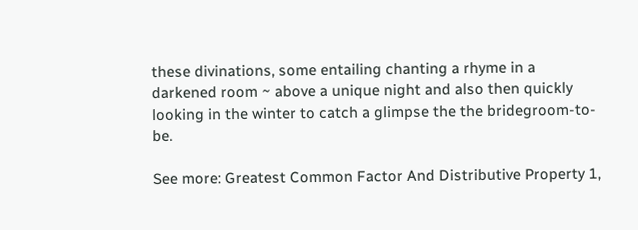these divinations, some entailing chanting a rhyme in a darkened room ~ above a unique night and also then quickly looking in the winter to catch a glimpse the the bridegroom-to-be.

See more: Greatest Common Factor And Distributive Property 1,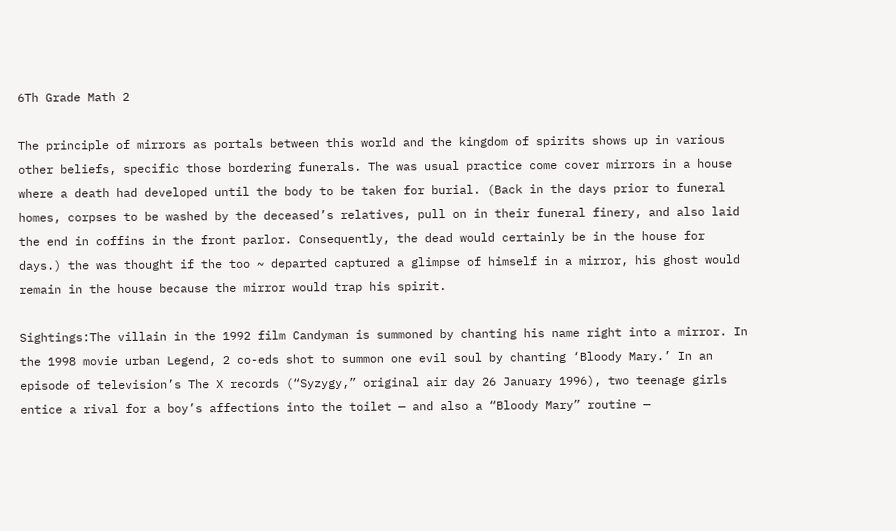6Th Grade Math 2

The principle of mirrors as portals between this world and the kingdom of spirits shows up in various other beliefs, specific those bordering funerals. The was usual practice come cover mirrors in a house where a death had developed until the body to be taken for burial. (Back in the days prior to funeral homes, corpses to be washed by the deceased’s relatives, pull on in their funeral finery, and also laid the end in coffins in the front parlor. Consequently, the dead would certainly be in the house for days.) the was thought if the too ~ departed captured a glimpse of himself in a mirror, his ghost would remain in the house because the mirror would trap his spirit.

Sightings:The villain in the 1992 film Candyman is summoned by chanting his name right into a mirror. In the 1998 movie urban Legend, 2 co-eds shot to summon one evil soul by chanting ‘Bloody Mary.’ In an episode of television’s The X records (“Syzygy,” original air day 26 January 1996), two teenage girls entice a rival for a boy’s affections into the toilet — and also a “Bloody Mary” routine —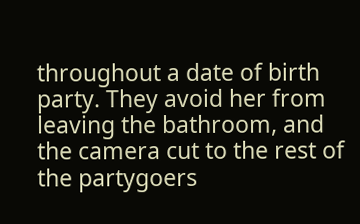throughout a date of birth party. They avoid her from leaving the bathroom, and the camera cut to the rest of the partygoers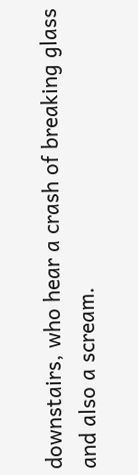downstairs, who hear a crash of breaking glass and also a scream.